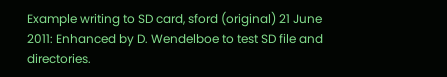Example writing to SD card, sford (original) 21 June 2011: Enhanced by D. Wendelboe to test SD file and directories.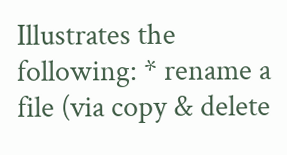Illustrates the following: * rename a file (via copy & delete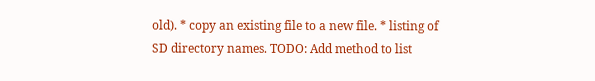old). * copy an existing file to a new file. * listing of SD directory names. TODO: Add method to list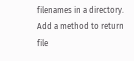filenames in a directory. Add a method to return file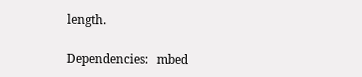length.

Dependencies:   mbed